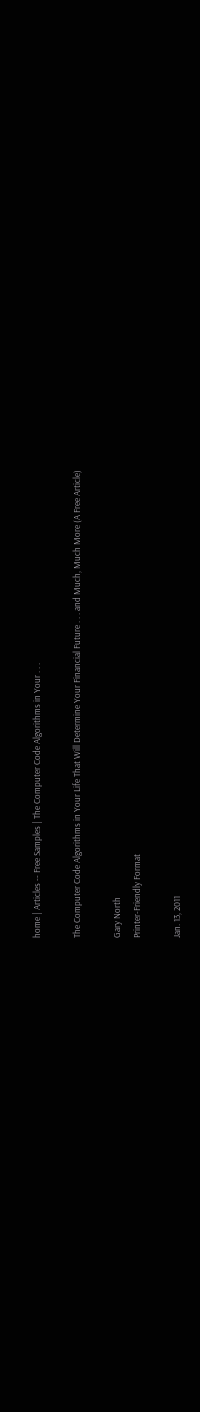home | Articles -- Free Samples | The Computer Code Algorithms in Your . . .

The Computer Code Algorithms in Your Life That Will Determine Your Financial Future . . . and Much, Much More (A Free Article)

Gary North
Printer-Friendly Format

Jan. 13, 2011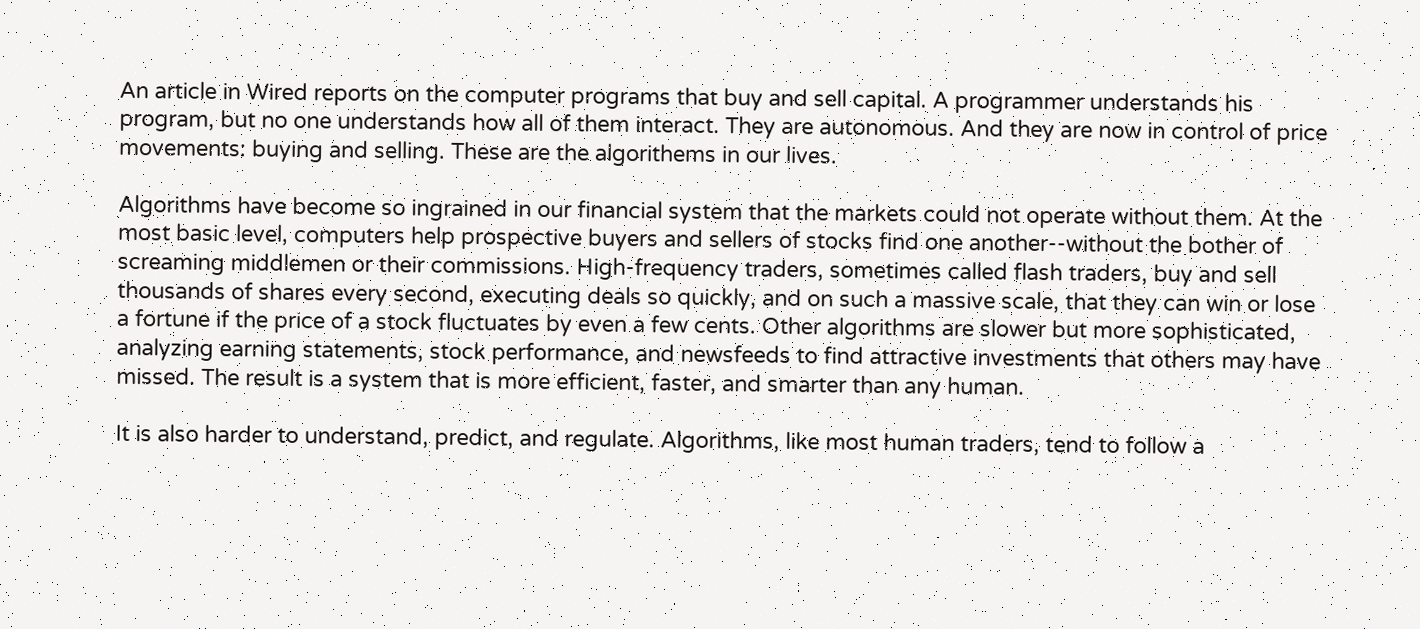An article in Wired reports on the computer programs that buy and sell capital. A programmer understands his program, but no one understands how all of them interact. They are autonomous. And they are now in control of price movements: buying and selling. These are the algorithems in our lives.

Algorithms have become so ingrained in our financial system that the markets could not operate without them. At the most basic level, computers help prospective buyers and sellers of stocks find one another--without the bother of screaming middlemen or their commissions. High-frequency traders, sometimes called flash traders, buy and sell thousands of shares every second, executing deals so quickly, and on such a massive scale, that they can win or lose a fortune if the price of a stock fluctuates by even a few cents. Other algorithms are slower but more sophisticated, analyzing earning statements, stock performance, and newsfeeds to find attractive investments that others may have missed. The result is a system that is more efficient, faster, and smarter than any human.

It is also harder to understand, predict, and regulate. Algorithms, like most human traders, tend to follow a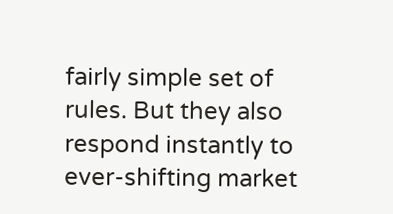fairly simple set of rules. But they also respond instantly to ever-shifting market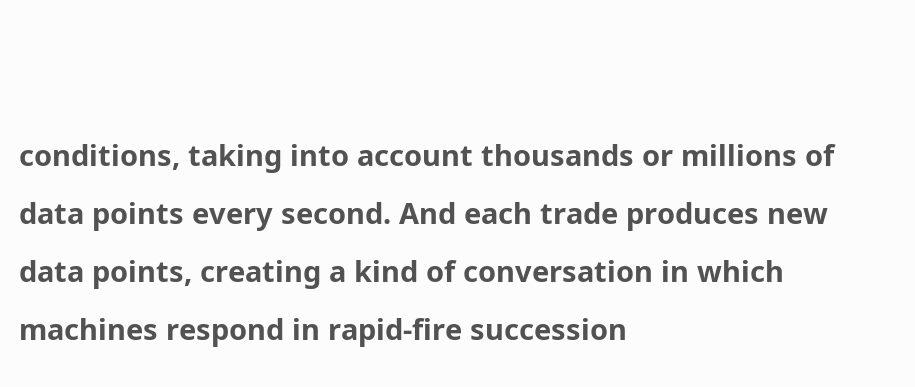conditions, taking into account thousands or millions of data points every second. And each trade produces new data points, creating a kind of conversation in which machines respond in rapid-fire succession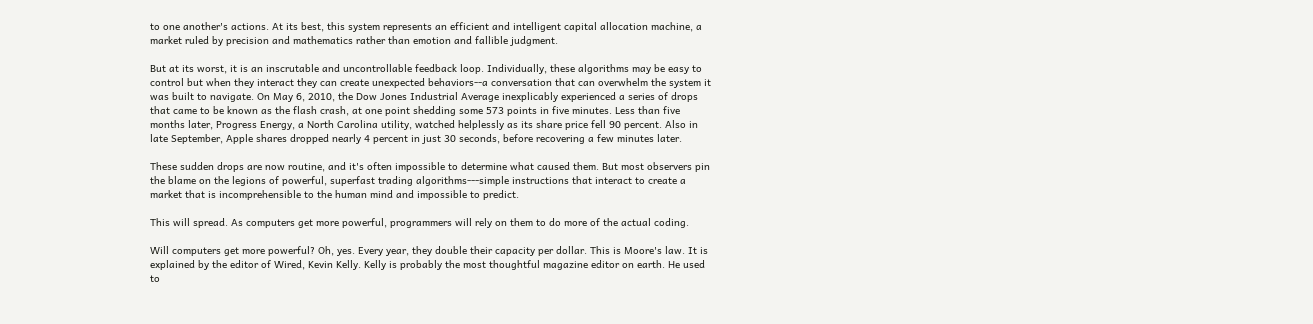to one another's actions. At its best, this system represents an efficient and intelligent capital allocation machine, a market ruled by precision and mathematics rather than emotion and fallible judgment.

But at its worst, it is an inscrutable and uncontrollable feedback loop. Individually, these algorithms may be easy to control but when they interact they can create unexpected behaviors--a conversation that can overwhelm the system it was built to navigate. On May 6, 2010, the Dow Jones Industrial Average inexplicably experienced a series of drops that came to be known as the flash crash, at one point shedding some 573 points in five minutes. Less than five months later, Progress Energy, a North Carolina utility, watched helplessly as its share price fell 90 percent. Also in late September, Apple shares dropped nearly 4 percent in just 30 seconds, before recovering a few minutes later.

These sudden drops are now routine, and it's often impossible to determine what caused them. But most observers pin the blame on the legions of powerful, superfast trading algorithms---simple instructions that interact to create a market that is incomprehensible to the human mind and impossible to predict.

This will spread. As computers get more powerful, programmers will rely on them to do more of the actual coding.

Will computers get more powerful? Oh, yes. Every year, they double their capacity per dollar. This is Moore's law. It is explained by the editor of Wired, Kevin Kelly. Kelly is probably the most thoughtful magazine editor on earth. He used to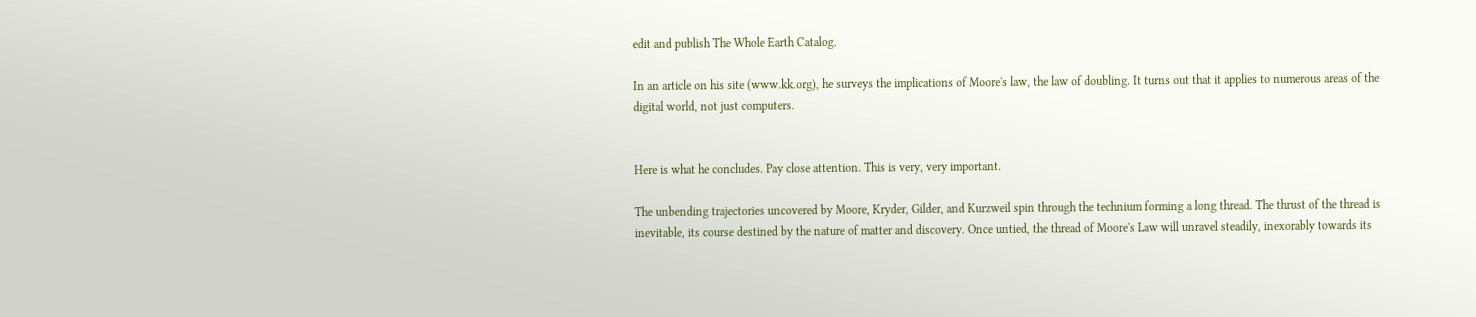edit and publish The Whole Earth Catalog.

In an article on his site (www.kk.org), he surveys the implications of Moore's law, the law of doubling. It turns out that it applies to numerous areas of the digital world, not just computers.


Here is what he concludes. Pay close attention. This is very, very important.

The unbending trajectories uncovered by Moore, Kryder, Gilder, and Kurzweil spin through the technium forming a long thread. The thrust of the thread is inevitable, its course destined by the nature of matter and discovery. Once untied, the thread of Moore's Law will unravel steadily, inexorably towards its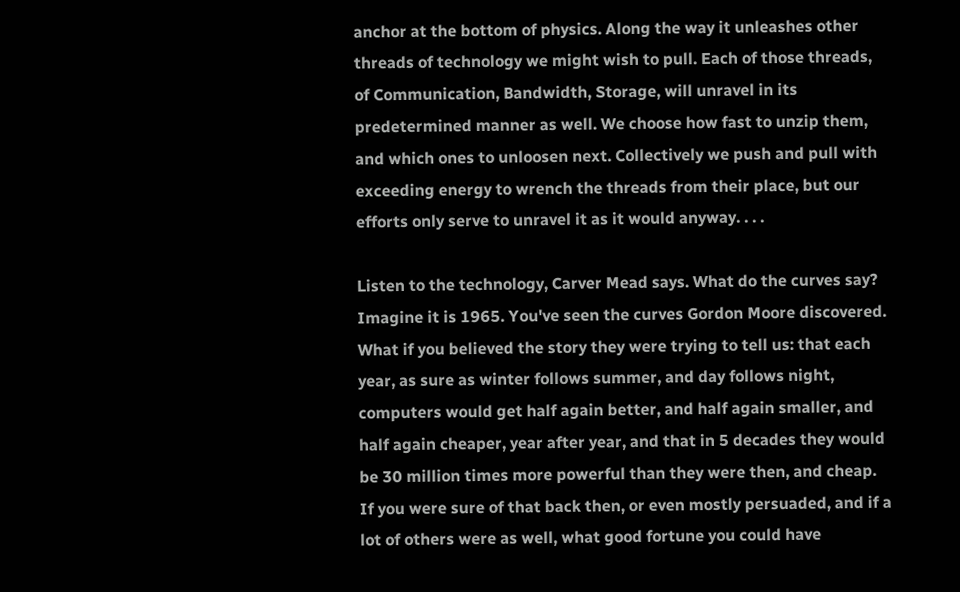anchor at the bottom of physics. Along the way it unleashes other threads of technology we might wish to pull. Each of those threads, of Communication, Bandwidth, Storage, will unravel in its predetermined manner as well. We choose how fast to unzip them, and which ones to unloosen next. Collectively we push and pull with exceeding energy to wrench the threads from their place, but our efforts only serve to unravel it as it would anyway. . . .

Listen to the technology, Carver Mead says. What do the curves say? Imagine it is 1965. You've seen the curves Gordon Moore discovered. What if you believed the story they were trying to tell us: that each year, as sure as winter follows summer, and day follows night, computers would get half again better, and half again smaller, and half again cheaper, year after year, and that in 5 decades they would be 30 million times more powerful than they were then, and cheap. If you were sure of that back then, or even mostly persuaded, and if a lot of others were as well, what good fortune you could have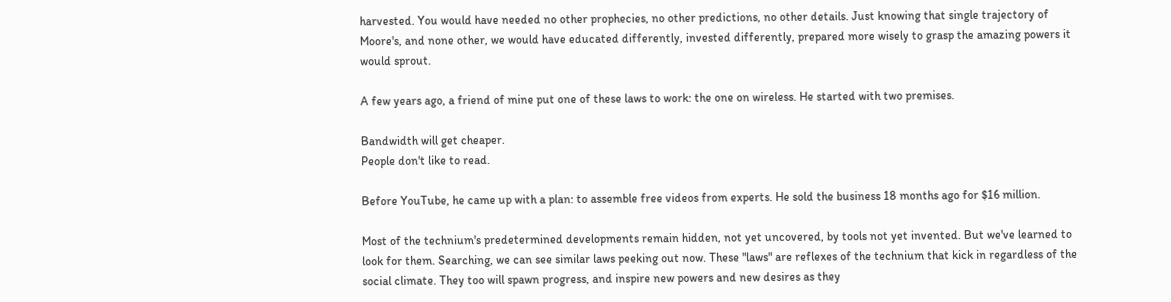harvested. You would have needed no other prophecies, no other predictions, no other details. Just knowing that single trajectory of Moore's, and none other, we would have educated differently, invested differently, prepared more wisely to grasp the amazing powers it would sprout.

A few years ago, a friend of mine put one of these laws to work: the one on wireless. He started with two premises.

Bandwidth will get cheaper.
People don't like to read.

Before YouTube, he came up with a plan: to assemble free videos from experts. He sold the business 18 months ago for $16 million.

Most of the technium's predetermined developments remain hidden, not yet uncovered, by tools not yet invented. But we've learned to look for them. Searching, we can see similar laws peeking out now. These "laws" are reflexes of the technium that kick in regardless of the social climate. They too will spawn progress, and inspire new powers and new desires as they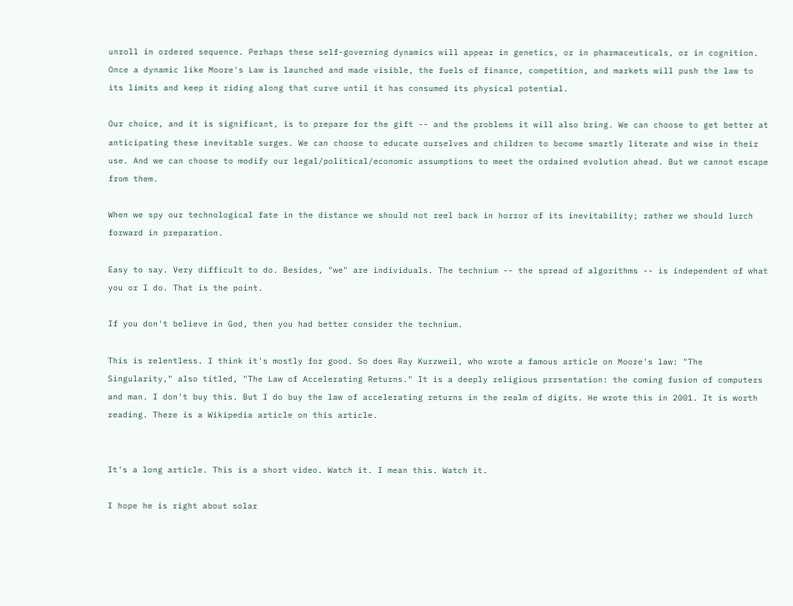unroll in ordered sequence. Perhaps these self-governing dynamics will appear in genetics, or in pharmaceuticals, or in cognition. Once a dynamic like Moore's Law is launched and made visible, the fuels of finance, competition, and markets will push the law to its limits and keep it riding along that curve until it has consumed its physical potential.

Our choice, and it is significant, is to prepare for the gift -- and the problems it will also bring. We can choose to get better at anticipating these inevitable surges. We can choose to educate ourselves and children to become smartly literate and wise in their use. And we can choose to modify our legal/political/economic assumptions to meet the ordained evolution ahead. But we cannot escape from them.

When we spy our technological fate in the distance we should not reel back in horror of its inevitability; rather we should lurch forward in preparation.

Easy to say. Very difficult to do. Besides, "we" are individuals. The technium -- the spread of algorithms -- is independent of what you or I do. That is the point.

If you don't believe in God, then you had better consider the technium.

This is relentless. I think it's mostly for good. So does Ray Kurzweil, who wrote a famous article on Moore's law: "The Singularity," also titled, "The Law of Accelerating Returns." It is a deeply religious prrsentation: the coming fusion of computers and man. I don't buy this. But I do buy the law of accelerating returns in the realm of digits. He wrote this in 2001. It is worth reading. There is a Wikipedia article on this article.


It's a long article. This is a short video. Watch it. I mean this. Watch it.

I hope he is right about solar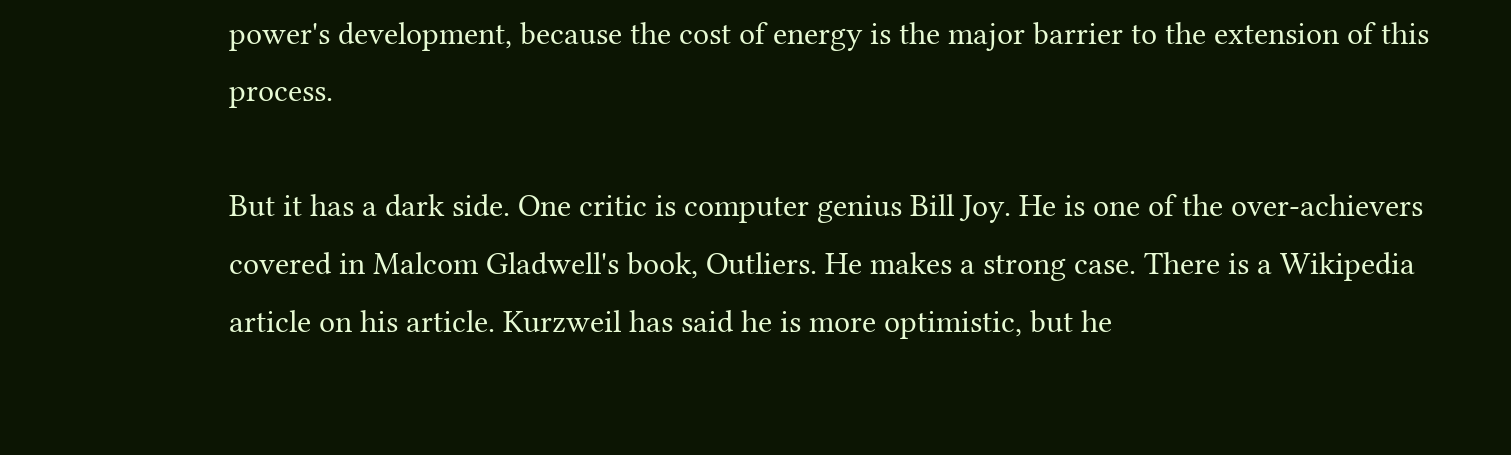power's development, because the cost of energy is the major barrier to the extension of this process.

But it has a dark side. One critic is computer genius Bill Joy. He is one of the over-achievers covered in Malcom Gladwell's book, Outliers. He makes a strong case. There is a Wikipedia article on his article. Kurzweil has said he is more optimistic, but he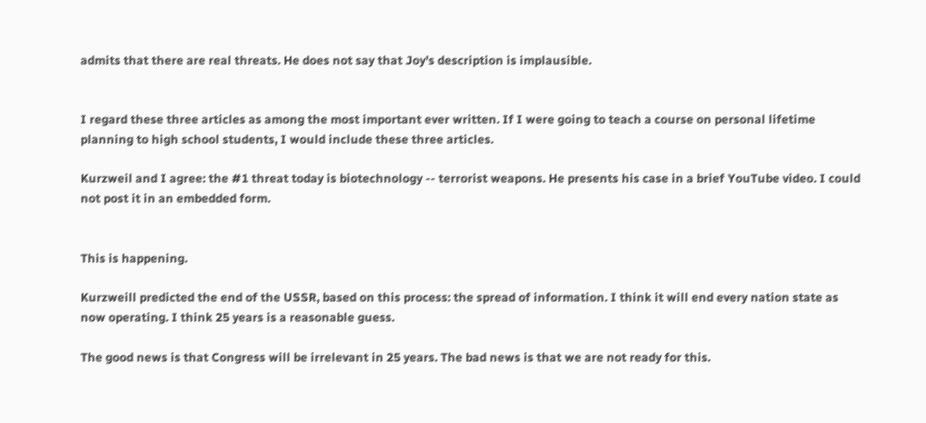admits that there are real threats. He does not say that Joy's description is implausible.


I regard these three articles as among the most important ever written. If I were going to teach a course on personal lifetime planning to high school students, I would include these three articles.

Kurzweil and I agree: the #1 threat today is biotechnology -- terrorist weapons. He presents his case in a brief YouTube video. I could not post it in an embedded form.


This is happening.

Kurzweill predicted the end of the USSR, based on this process: the spread of information. I think it will end every nation state as now operating. I think 25 years is a reasonable guess.

The good news is that Congress will be irrelevant in 25 years. The bad news is that we are not ready for this.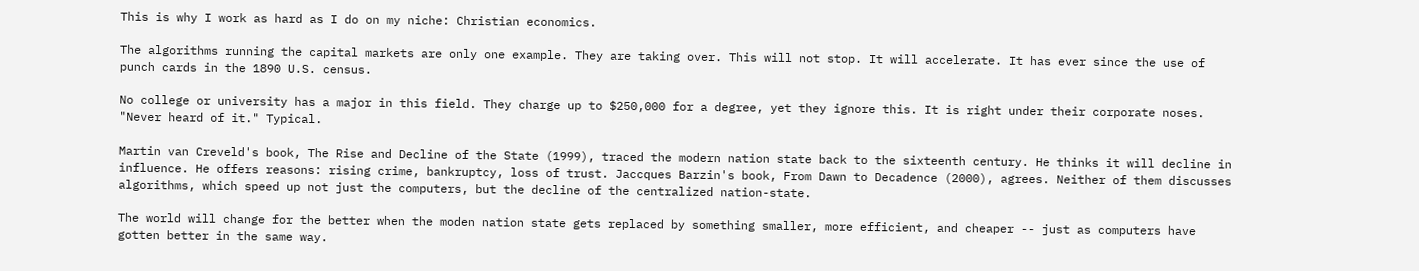This is why I work as hard as I do on my niche: Christian economics.

The algorithms running the capital markets are only one example. They are taking over. This will not stop. It will accelerate. It has ever since the use of punch cards in the 1890 U.S. census.

No college or university has a major in this field. They charge up to $250,000 for a degree, yet they ignore this. It is right under their corporate noses. "Never heard of it." Typical.

Martin van Creveld's book, The Rise and Decline of the State (1999), traced the modern nation state back to the sixteenth century. He thinks it will decline in influence. He offers reasons: rising crime, bankruptcy, loss of trust. Jaccques Barzin's book, From Dawn to Decadence (2000), agrees. Neither of them discusses algorithms, which speed up not just the computers, but the decline of the centralized nation-state.

The world will change for the better when the moden nation state gets replaced by something smaller, more efficient, and cheaper -- just as computers have gotten better in the same way.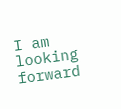I am looking forward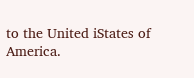to the United iStates of America.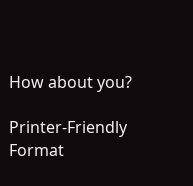How about you?

Printer-Friendly Format